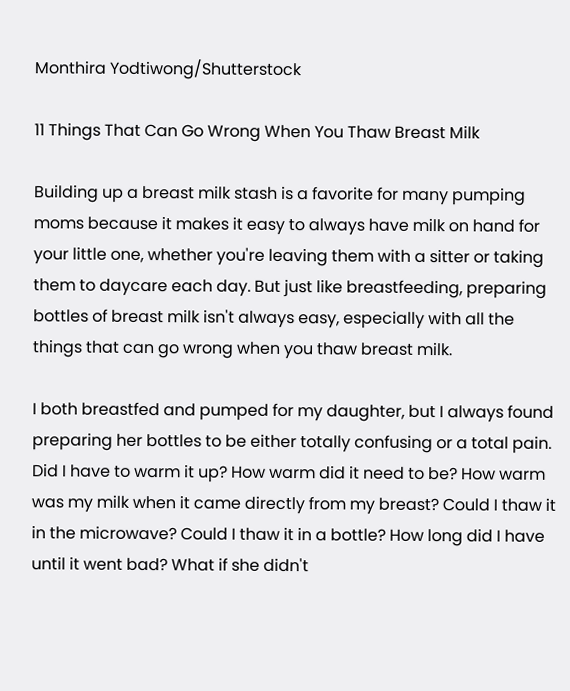Monthira Yodtiwong/Shutterstock

11 Things That Can Go Wrong When You Thaw Breast Milk

Building up a breast milk stash is a favorite for many pumping moms because it makes it easy to always have milk on hand for your little one, whether you're leaving them with a sitter or taking them to daycare each day. But just like breastfeeding, preparing bottles of breast milk isn't always easy, especially with all the things that can go wrong when you thaw breast milk.

I both breastfed and pumped for my daughter, but I always found preparing her bottles to be either totally confusing or a total pain. Did I have to warm it up? How warm did it need to be? How warm was my milk when it came directly from my breast? Could I thaw it in the microwave? Could I thaw it in a bottle? How long did I have until it went bad? What if she didn't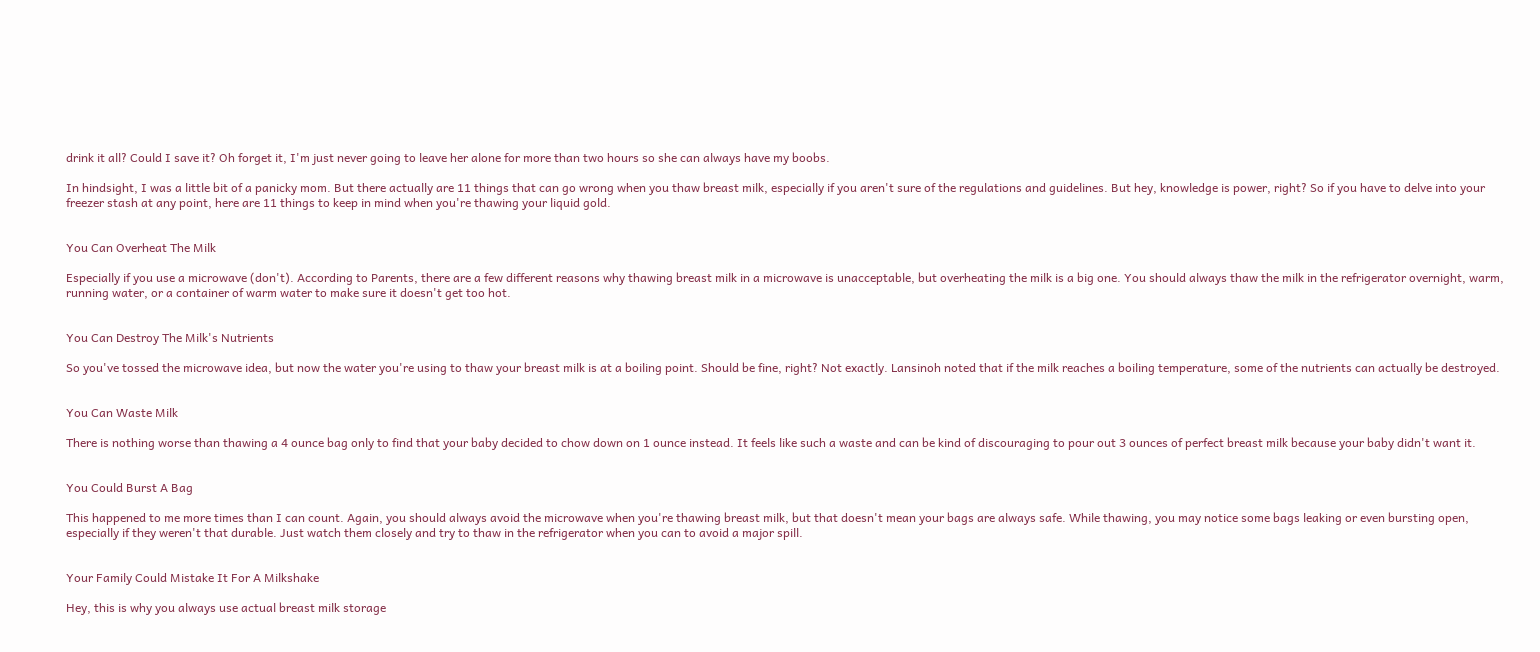drink it all? Could I save it? Oh forget it, I'm just never going to leave her alone for more than two hours so she can always have my boobs.

In hindsight, I was a little bit of a panicky mom. But there actually are 11 things that can go wrong when you thaw breast milk, especially if you aren't sure of the regulations and guidelines. But hey, knowledge is power, right? So if you have to delve into your freezer stash at any point, here are 11 things to keep in mind when you're thawing your liquid gold.


You Can Overheat The Milk

Especially if you use a microwave (don't). According to Parents, there are a few different reasons why thawing breast milk in a microwave is unacceptable, but overheating the milk is a big one. You should always thaw the milk in the refrigerator overnight, warm, running water, or a container of warm water to make sure it doesn't get too hot.


You Can Destroy The Milk's Nutrients

So you've tossed the microwave idea, but now the water you're using to thaw your breast milk is at a boiling point. Should be fine, right? Not exactly. Lansinoh noted that if the milk reaches a boiling temperature, some of the nutrients can actually be destroyed.


You Can Waste Milk

There is nothing worse than thawing a 4 ounce bag only to find that your baby decided to chow down on 1 ounce instead. It feels like such a waste and can be kind of discouraging to pour out 3 ounces of perfect breast milk because your baby didn't want it.


You Could Burst A Bag

This happened to me more times than I can count. Again, you should always avoid the microwave when you're thawing breast milk, but that doesn't mean your bags are always safe. While thawing, you may notice some bags leaking or even bursting open, especially if they weren't that durable. Just watch them closely and try to thaw in the refrigerator when you can to avoid a major spill.


Your Family Could Mistake It For A Milkshake

Hey, this is why you always use actual breast milk storage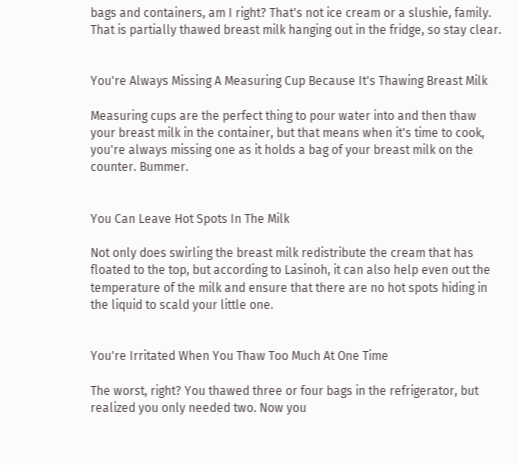bags and containers, am I right? That's not ice cream or a slushie, family. That is partially thawed breast milk hanging out in the fridge, so stay clear.


You're Always Missing A Measuring Cup Because It's Thawing Breast Milk

Measuring cups are the perfect thing to pour water into and then thaw your breast milk in the container, but that means when it's time to cook, you're always missing one as it holds a bag of your breast milk on the counter. Bummer.


You Can Leave Hot Spots In The Milk

Not only does swirling the breast milk redistribute the cream that has floated to the top, but according to Lasinoh, it can also help even out the temperature of the milk and ensure that there are no hot spots hiding in the liquid to scald your little one.


You're Irritated When You Thaw Too Much At One Time

The worst, right? You thawed three or four bags in the refrigerator, but realized you only needed two. Now you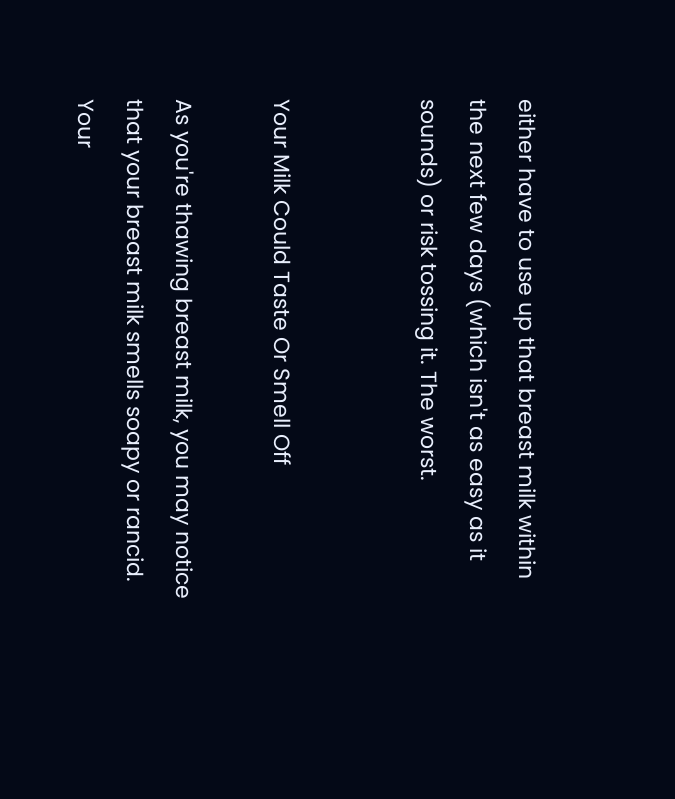either have to use up that breast milk within the next few days (which isn't as easy as it sounds) or risk tossing it. The worst.


Your Milk Could Taste Or Smell Off

As you're thawing breast milk, you may notice that your breast milk smells soapy or rancid. Your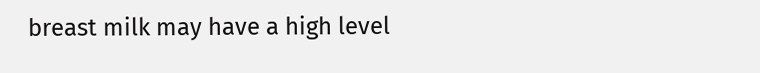breast milk may have a high level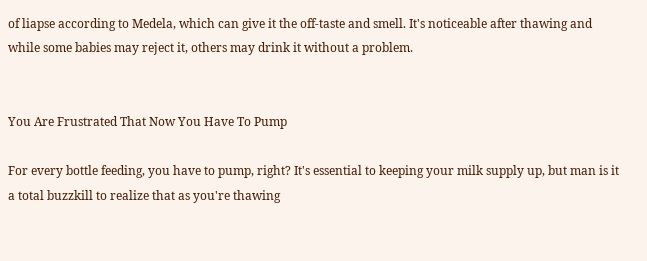of liapse according to Medela, which can give it the off-taste and smell. It's noticeable after thawing and while some babies may reject it, others may drink it without a problem.


You Are Frustrated That Now You Have To Pump

For every bottle feeding, you have to pump, right? It's essential to keeping your milk supply up, but man is it a total buzzkill to realize that as you're thawing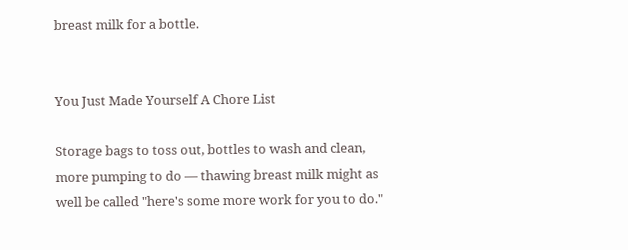breast milk for a bottle.


You Just Made Yourself A Chore List

Storage bags to toss out, bottles to wash and clean, more pumping to do — thawing breast milk might as well be called "here's some more work for you to do."